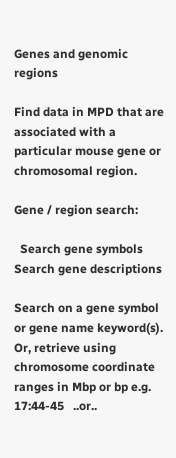Genes and genomic regions

Find data in MPD that are associated with a particular mouse gene or chromosomal region.

Gene / region search:

  Search gene symbols     Search gene descriptions

Search on a gene symbol or gene name keyword(s).
Or, retrieve using chromosome coordinate ranges in Mbp or bp e.g.   17:44-45   ..or..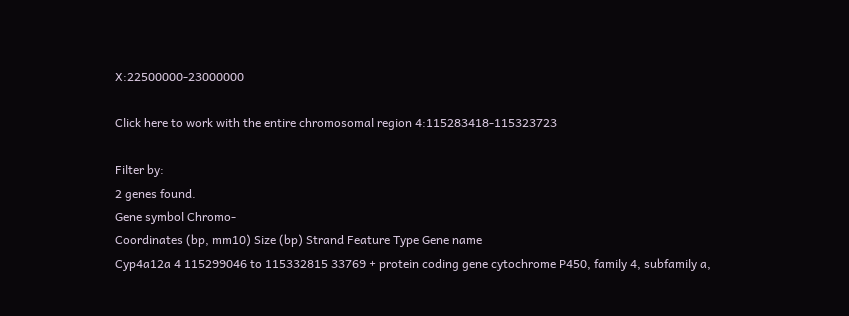X:22500000-23000000

Click here to work with the entire chromosomal region 4:115283418-115323723

Filter by:
2 genes found.
Gene symbol Chromo-
Coordinates (bp, mm10) Size (bp) Strand Feature Type Gene name
Cyp4a12a 4 115299046 to 115332815 33769 + protein coding gene cytochrome P450, family 4, subfamily a,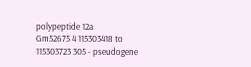polypeptide 12a
Gm52675 4 115303418 to 115303723 305 - pseudogene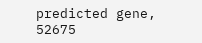predicted gene, 52675